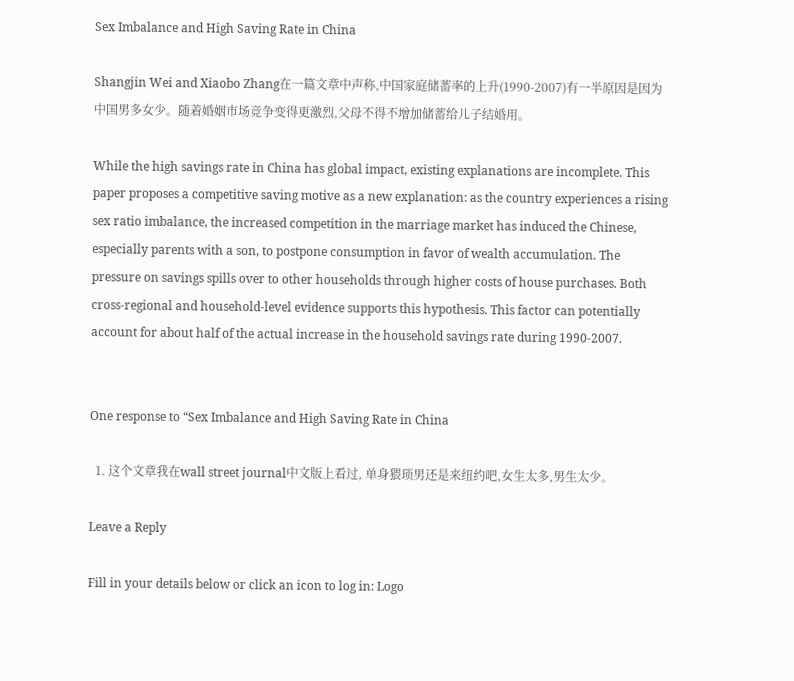Sex Imbalance and High Saving Rate in China

Shangjin Wei and Xiaobo Zhang在一篇文章中声称,中国家庭储蓄率的上升(1990-2007)有一半原因是因为中国男多女少。随着婚姻市场竞争变得更激烈,父母不得不增加储蓄给儿子结婚用。

While the high savings rate in China has global impact, existing explanations are incomplete. This paper proposes a competitive saving motive as a new explanation: as the country experiences a rising sex ratio imbalance, the increased competition in the marriage market has induced the Chinese, especially parents with a son, to postpone consumption in favor of wealth accumulation. The pressure on savings spills over to other households through higher costs of house purchases. Both cross-regional and household-level evidence supports this hypothesis. This factor can potentially account for about half of the actual increase in the household savings rate during 1990-2007.


One response to “Sex Imbalance and High Saving Rate in China

  1. 这个文章我在wall street journal中文版上看过, 单身猥琐男还是来纽约吧,女生太多,男生太少。

Leave a Reply

Fill in your details below or click an icon to log in: Logo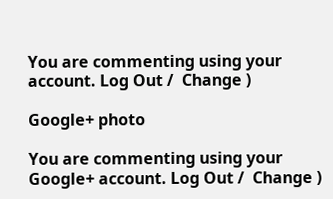You are commenting using your account. Log Out /  Change )

Google+ photo

You are commenting using your Google+ account. Log Out /  Change )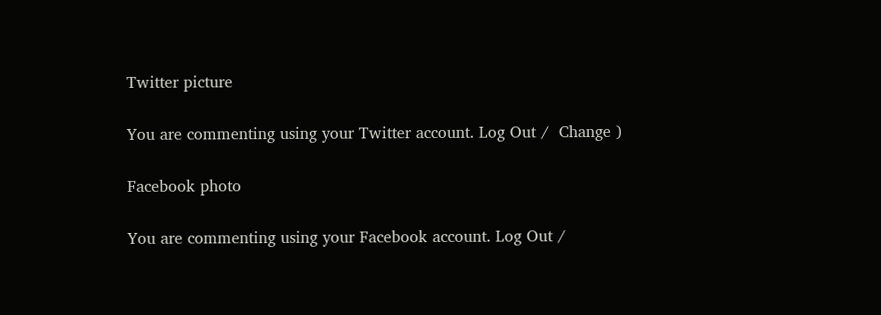Twitter picture

You are commenting using your Twitter account. Log Out /  Change )

Facebook photo

You are commenting using your Facebook account. Log Out /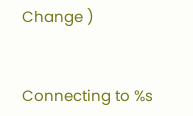Change )


Connecting to %s